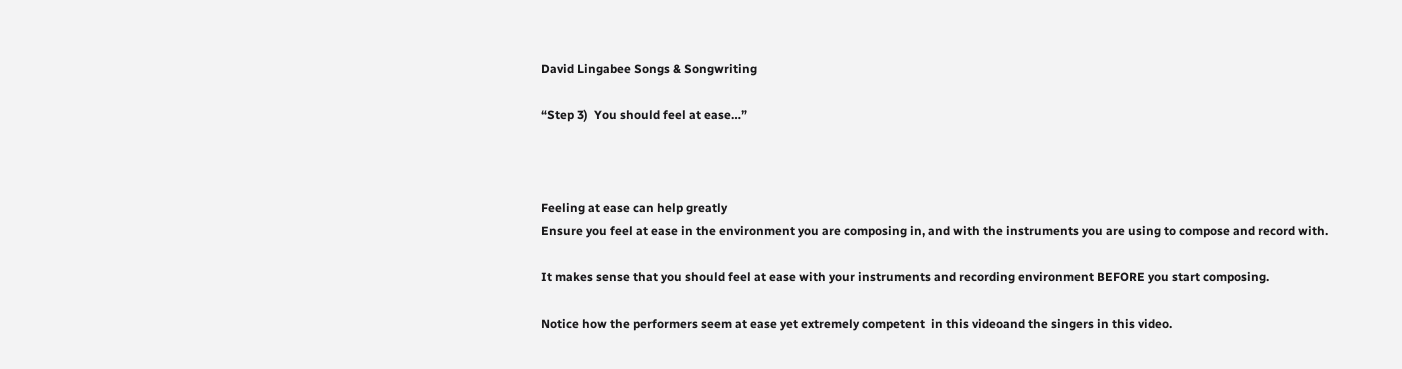David Lingabee Songs & Songwriting

“Step 3)  You should feel at ease…”



Feeling at ease can help greatly
Ensure you feel at ease in the environment you are composing in, and with the instruments you are using to compose and record with.

It makes sense that you should feel at ease with your instruments and recording environment BEFORE you start composing.

Notice how the performers seem at ease yet extremely competent  in this videoand the singers in this video.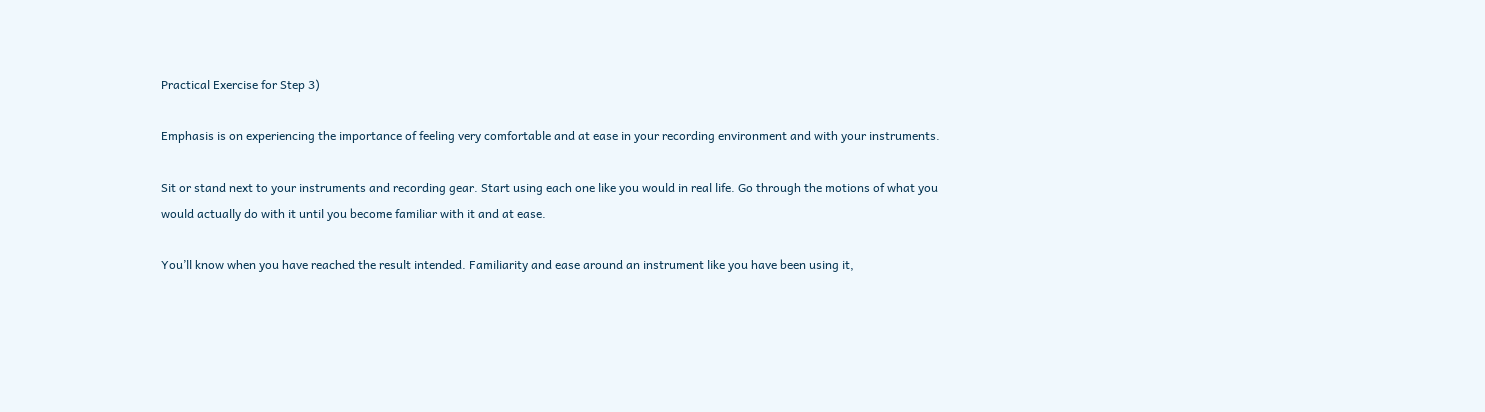Practical Exercise for Step 3)

Emphasis is on experiencing the importance of feeling very comfortable and at ease in your recording environment and with your instruments.

Sit or stand next to your instruments and recording gear. Start using each one like you would in real life. Go through the motions of what you would actually do with it until you become familiar with it and at ease.

You’ll know when you have reached the result intended. Familiarity and ease around an instrument like you have been using it,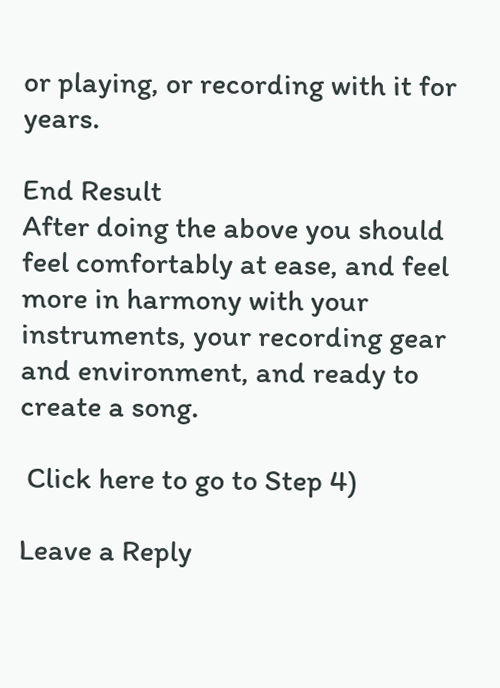or playing, or recording with it for years.

End Result
After doing the above you should feel comfortably at ease, and feel more in harmony with your instruments, your recording gear and environment, and ready to create a song.

 Click here to go to Step 4)

Leave a Reply